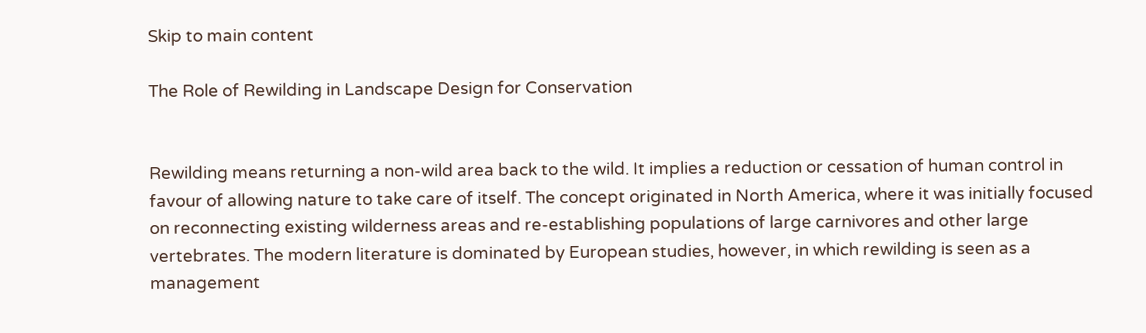Skip to main content

The Role of Rewilding in Landscape Design for Conservation


Rewilding means returning a non-wild area back to the wild. It implies a reduction or cessation of human control in favour of allowing nature to take care of itself. The concept originated in North America, where it was initially focused on reconnecting existing wilderness areas and re-establishing populations of large carnivores and other large vertebrates. The modern literature is dominated by European studies, however, in which rewilding is seen as a management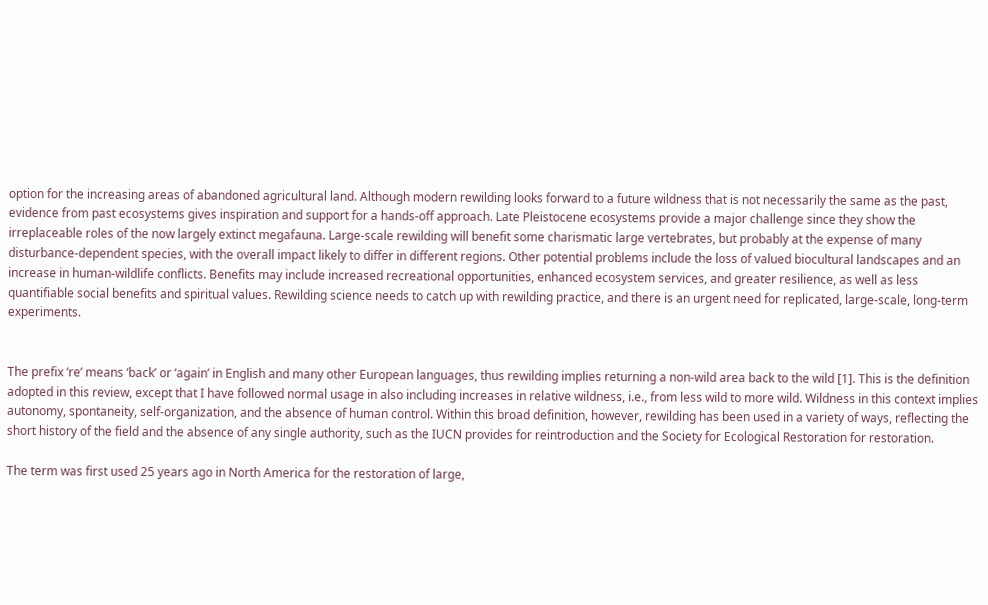option for the increasing areas of abandoned agricultural land. Although modern rewilding looks forward to a future wildness that is not necessarily the same as the past, evidence from past ecosystems gives inspiration and support for a hands-off approach. Late Pleistocene ecosystems provide a major challenge since they show the irreplaceable roles of the now largely extinct megafauna. Large-scale rewilding will benefit some charismatic large vertebrates, but probably at the expense of many disturbance-dependent species, with the overall impact likely to differ in different regions. Other potential problems include the loss of valued biocultural landscapes and an increase in human-wildlife conflicts. Benefits may include increased recreational opportunities, enhanced ecosystem services, and greater resilience, as well as less quantifiable social benefits and spiritual values. Rewilding science needs to catch up with rewilding practice, and there is an urgent need for replicated, large-scale, long-term experiments.


The prefix ‘re’ means ‘back’ or ‘again’ in English and many other European languages, thus rewilding implies returning a non-wild area back to the wild [1]. This is the definition adopted in this review, except that I have followed normal usage in also including increases in relative wildness, i.e., from less wild to more wild. Wildness in this context implies autonomy, spontaneity, self-organization, and the absence of human control. Within this broad definition, however, rewilding has been used in a variety of ways, reflecting the short history of the field and the absence of any single authority, such as the IUCN provides for reintroduction and the Society for Ecological Restoration for restoration.

The term was first used 25 years ago in North America for the restoration of large,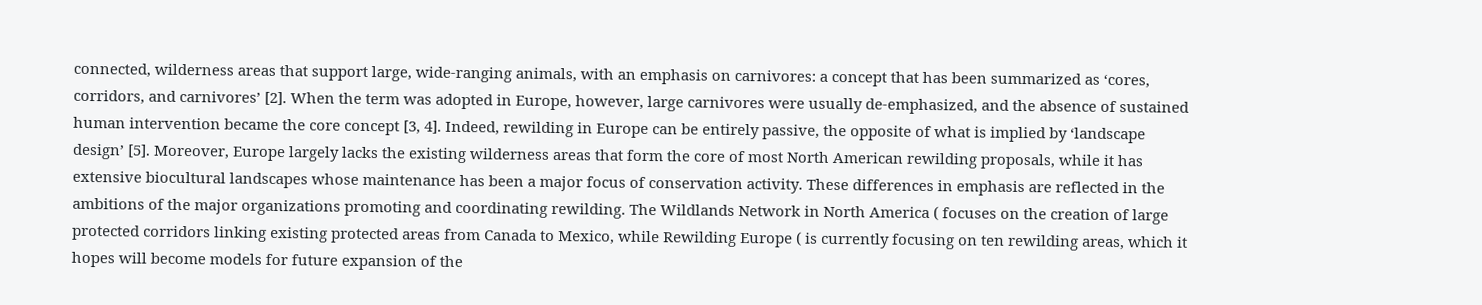connected, wilderness areas that support large, wide-ranging animals, with an emphasis on carnivores: a concept that has been summarized as ‘cores, corridors, and carnivores’ [2]. When the term was adopted in Europe, however, large carnivores were usually de-emphasized, and the absence of sustained human intervention became the core concept [3, 4]. Indeed, rewilding in Europe can be entirely passive, the opposite of what is implied by ‘landscape design’ [5]. Moreover, Europe largely lacks the existing wilderness areas that form the core of most North American rewilding proposals, while it has extensive biocultural landscapes whose maintenance has been a major focus of conservation activity. These differences in emphasis are reflected in the ambitions of the major organizations promoting and coordinating rewilding. The Wildlands Network in North America ( focuses on the creation of large protected corridors linking existing protected areas from Canada to Mexico, while Rewilding Europe ( is currently focusing on ten rewilding areas, which it hopes will become models for future expansion of the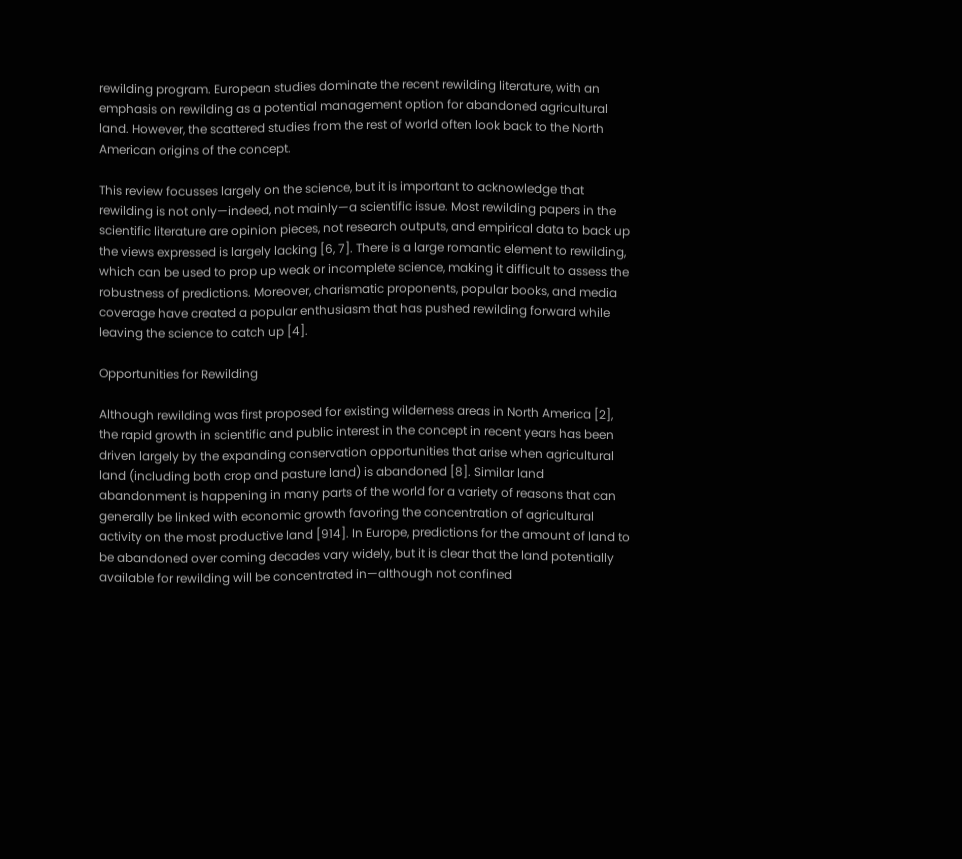rewilding program. European studies dominate the recent rewilding literature, with an emphasis on rewilding as a potential management option for abandoned agricultural land. However, the scattered studies from the rest of world often look back to the North American origins of the concept.

This review focusses largely on the science, but it is important to acknowledge that rewilding is not only—indeed, not mainly—a scientific issue. Most rewilding papers in the scientific literature are opinion pieces, not research outputs, and empirical data to back up the views expressed is largely lacking [6, 7]. There is a large romantic element to rewilding, which can be used to prop up weak or incomplete science, making it difficult to assess the robustness of predictions. Moreover, charismatic proponents, popular books, and media coverage have created a popular enthusiasm that has pushed rewilding forward while leaving the science to catch up [4].

Opportunities for Rewilding

Although rewilding was first proposed for existing wilderness areas in North America [2], the rapid growth in scientific and public interest in the concept in recent years has been driven largely by the expanding conservation opportunities that arise when agricultural land (including both crop and pasture land) is abandoned [8]. Similar land abandonment is happening in many parts of the world for a variety of reasons that can generally be linked with economic growth favoring the concentration of agricultural activity on the most productive land [914]. In Europe, predictions for the amount of land to be abandoned over coming decades vary widely, but it is clear that the land potentially available for rewilding will be concentrated in—although not confined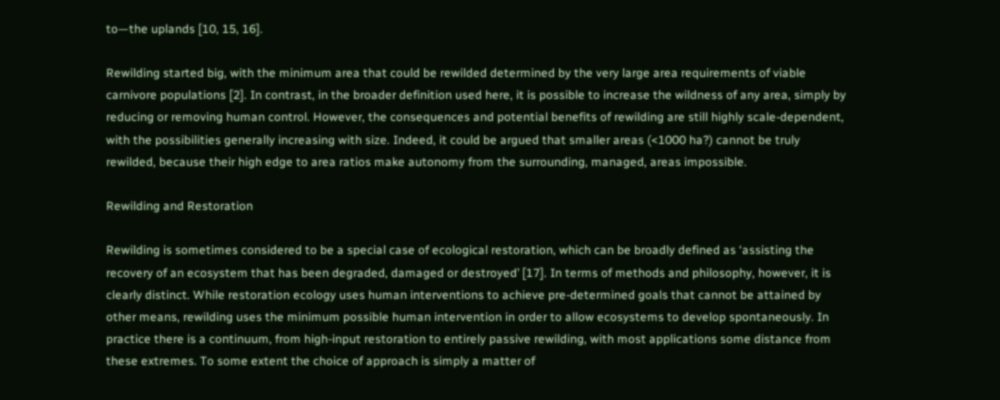to—the uplands [10, 15, 16].

Rewilding started big, with the minimum area that could be rewilded determined by the very large area requirements of viable carnivore populations [2]. In contrast, in the broader definition used here, it is possible to increase the wildness of any area, simply by reducing or removing human control. However, the consequences and potential benefits of rewilding are still highly scale-dependent, with the possibilities generally increasing with size. Indeed, it could be argued that smaller areas (<1000 ha?) cannot be truly rewilded, because their high edge to area ratios make autonomy from the surrounding, managed, areas impossible.

Rewilding and Restoration

Rewilding is sometimes considered to be a special case of ecological restoration, which can be broadly defined as ‘assisting the recovery of an ecosystem that has been degraded, damaged or destroyed’ [17]. In terms of methods and philosophy, however, it is clearly distinct. While restoration ecology uses human interventions to achieve pre-determined goals that cannot be attained by other means, rewilding uses the minimum possible human intervention in order to allow ecosystems to develop spontaneously. In practice there is a continuum, from high-input restoration to entirely passive rewilding, with most applications some distance from these extremes. To some extent the choice of approach is simply a matter of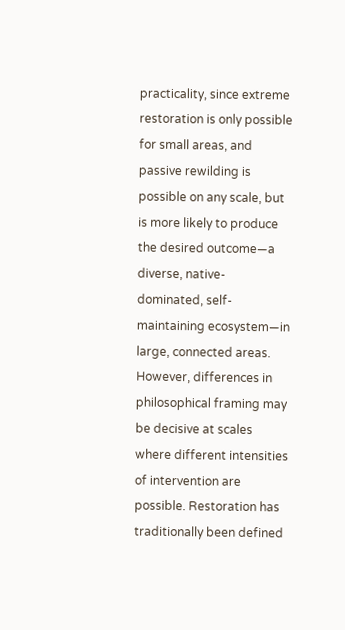practicality, since extreme restoration is only possible for small areas, and passive rewilding is possible on any scale, but is more likely to produce the desired outcome—a diverse, native-dominated, self-maintaining ecosystem—in large, connected areas. However, differences in philosophical framing may be decisive at scales where different intensities of intervention are possible. Restoration has traditionally been defined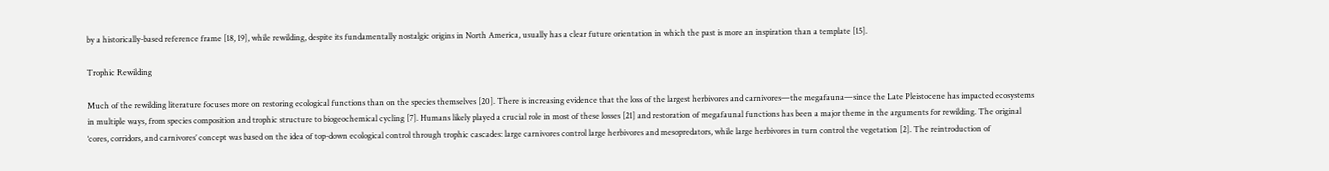by a historically-based reference frame [18, 19], while rewilding, despite its fundamentally nostalgic origins in North America, usually has a clear future orientation in which the past is more an inspiration than a template [15].

Trophic Rewilding

Much of the rewilding literature focuses more on restoring ecological functions than on the species themselves [20]. There is increasing evidence that the loss of the largest herbivores and carnivores—the megafauna—since the Late Pleistocene has impacted ecosystems in multiple ways, from species composition and trophic structure to biogeochemical cycling [7]. Humans likely played a crucial role in most of these losses [21] and restoration of megafaunal functions has been a major theme in the arguments for rewilding. The original ‘cores, corridors, and carnivores’ concept was based on the idea of top-down ecological control through trophic cascades: large carnivores control large herbivores and mesopredators, while large herbivores in turn control the vegetation [2]. The reintroduction of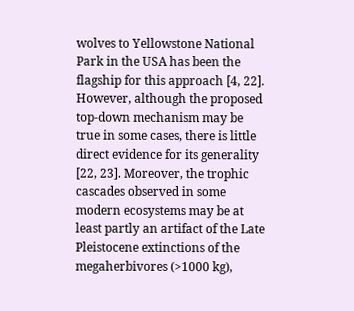wolves to Yellowstone National Park in the USA has been the flagship for this approach [4, 22]. However, although the proposed top-down mechanism may be true in some cases, there is little direct evidence for its generality [22, 23]. Moreover, the trophic cascades observed in some modern ecosystems may be at least partly an artifact of the Late Pleistocene extinctions of the megaherbivores (>1000 kg),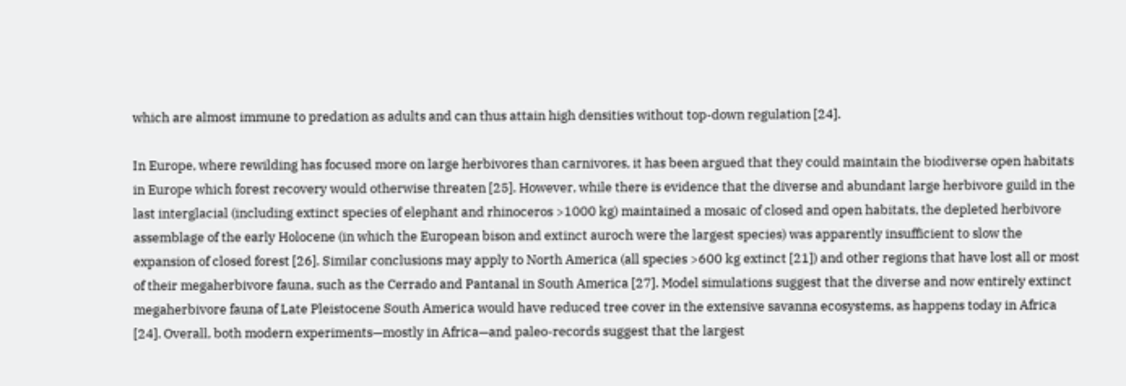which are almost immune to predation as adults and can thus attain high densities without top-down regulation [24].

In Europe, where rewilding has focused more on large herbivores than carnivores, it has been argued that they could maintain the biodiverse open habitats in Europe which forest recovery would otherwise threaten [25]. However, while there is evidence that the diverse and abundant large herbivore guild in the last interglacial (including extinct species of elephant and rhinoceros >1000 kg) maintained a mosaic of closed and open habitats, the depleted herbivore assemblage of the early Holocene (in which the European bison and extinct auroch were the largest species) was apparently insufficient to slow the expansion of closed forest [26]. Similar conclusions may apply to North America (all species >600 kg extinct [21]) and other regions that have lost all or most of their megaherbivore fauna, such as the Cerrado and Pantanal in South America [27]. Model simulations suggest that the diverse and now entirely extinct megaherbivore fauna of Late Pleistocene South America would have reduced tree cover in the extensive savanna ecosystems, as happens today in Africa [24]. Overall, both modern experiments—mostly in Africa—and paleo-records suggest that the largest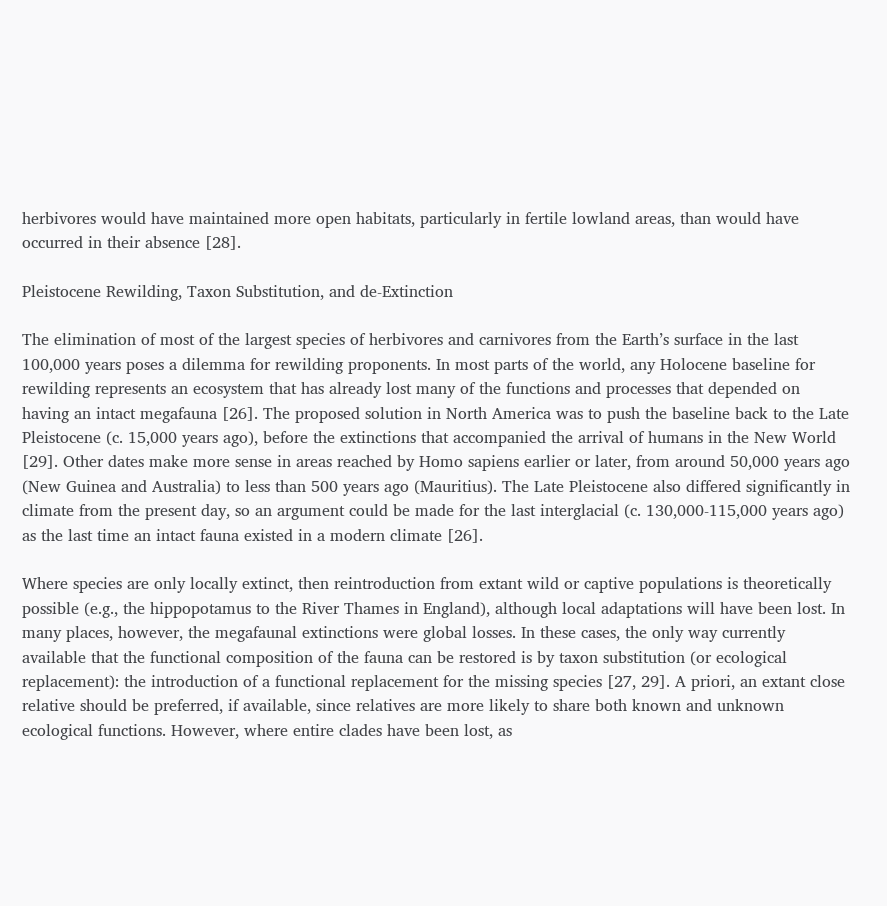herbivores would have maintained more open habitats, particularly in fertile lowland areas, than would have occurred in their absence [28].

Pleistocene Rewilding, Taxon Substitution, and de-Extinction

The elimination of most of the largest species of herbivores and carnivores from the Earth’s surface in the last 100,000 years poses a dilemma for rewilding proponents. In most parts of the world, any Holocene baseline for rewilding represents an ecosystem that has already lost many of the functions and processes that depended on having an intact megafauna [26]. The proposed solution in North America was to push the baseline back to the Late Pleistocene (c. 15,000 years ago), before the extinctions that accompanied the arrival of humans in the New World [29]. Other dates make more sense in areas reached by Homo sapiens earlier or later, from around 50,000 years ago (New Guinea and Australia) to less than 500 years ago (Mauritius). The Late Pleistocene also differed significantly in climate from the present day, so an argument could be made for the last interglacial (c. 130,000-115,000 years ago) as the last time an intact fauna existed in a modern climate [26].

Where species are only locally extinct, then reintroduction from extant wild or captive populations is theoretically possible (e.g., the hippopotamus to the River Thames in England), although local adaptations will have been lost. In many places, however, the megafaunal extinctions were global losses. In these cases, the only way currently available that the functional composition of the fauna can be restored is by taxon substitution (or ecological replacement): the introduction of a functional replacement for the missing species [27, 29]. A priori, an extant close relative should be preferred, if available, since relatives are more likely to share both known and unknown ecological functions. However, where entire clades have been lost, as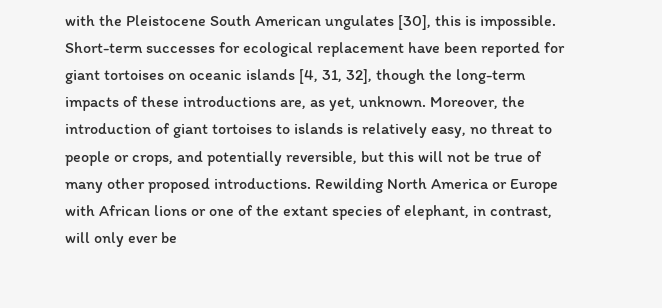with the Pleistocene South American ungulates [30], this is impossible. Short-term successes for ecological replacement have been reported for giant tortoises on oceanic islands [4, 31, 32], though the long-term impacts of these introductions are, as yet, unknown. Moreover, the introduction of giant tortoises to islands is relatively easy, no threat to people or crops, and potentially reversible, but this will not be true of many other proposed introductions. Rewilding North America or Europe with African lions or one of the extant species of elephant, in contrast, will only ever be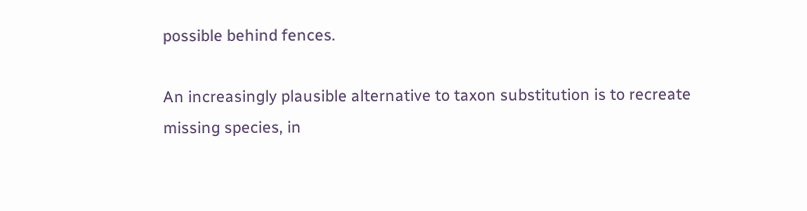possible behind fences.

An increasingly plausible alternative to taxon substitution is to recreate missing species, in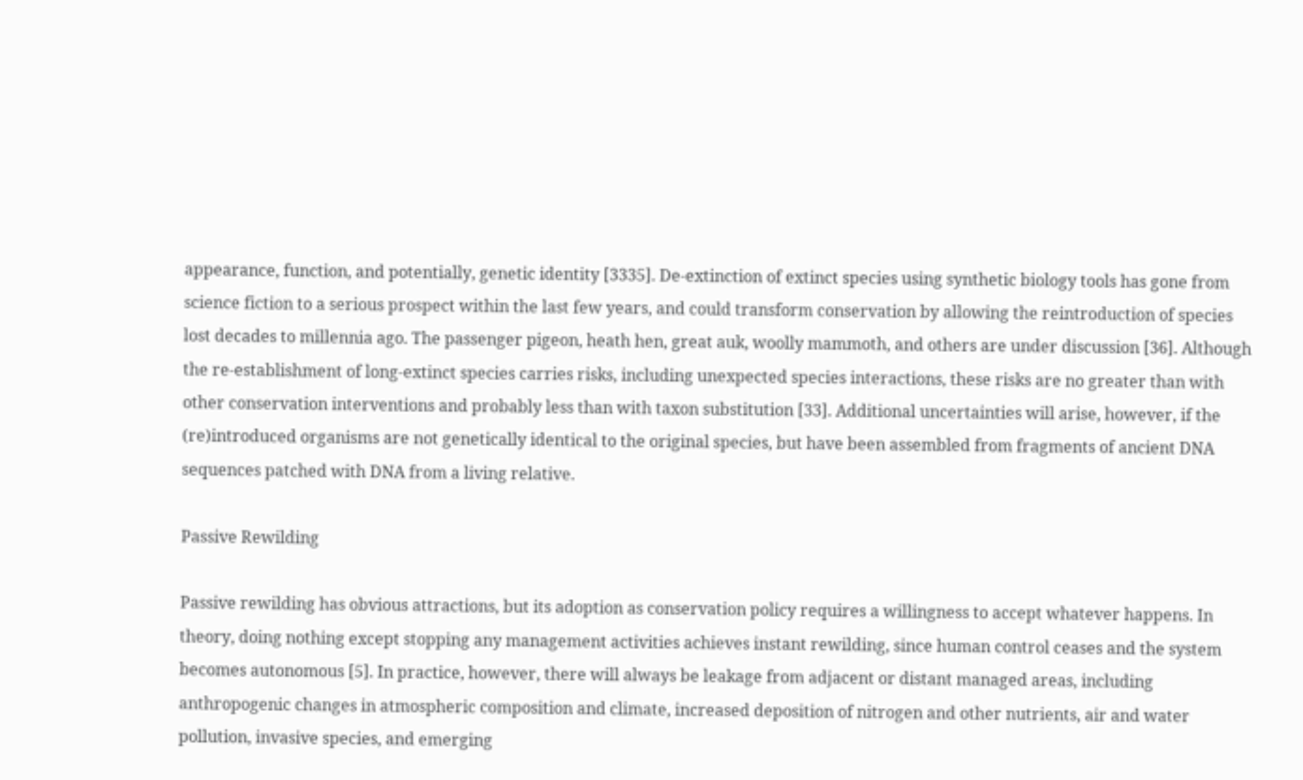appearance, function, and potentially, genetic identity [3335]. De-extinction of extinct species using synthetic biology tools has gone from science fiction to a serious prospect within the last few years, and could transform conservation by allowing the reintroduction of species lost decades to millennia ago. The passenger pigeon, heath hen, great auk, woolly mammoth, and others are under discussion [36]. Although the re-establishment of long-extinct species carries risks, including unexpected species interactions, these risks are no greater than with other conservation interventions and probably less than with taxon substitution [33]. Additional uncertainties will arise, however, if the (re)introduced organisms are not genetically identical to the original species, but have been assembled from fragments of ancient DNA sequences patched with DNA from a living relative.

Passive Rewilding

Passive rewilding has obvious attractions, but its adoption as conservation policy requires a willingness to accept whatever happens. In theory, doing nothing except stopping any management activities achieves instant rewilding, since human control ceases and the system becomes autonomous [5]. In practice, however, there will always be leakage from adjacent or distant managed areas, including anthropogenic changes in atmospheric composition and climate, increased deposition of nitrogen and other nutrients, air and water pollution, invasive species, and emerging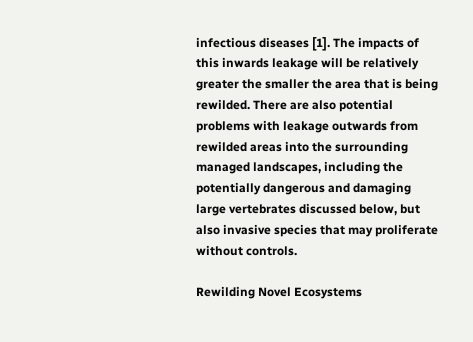infectious diseases [1]. The impacts of this inwards leakage will be relatively greater the smaller the area that is being rewilded. There are also potential problems with leakage outwards from rewilded areas into the surrounding managed landscapes, including the potentially dangerous and damaging large vertebrates discussed below, but also invasive species that may proliferate without controls.

Rewilding Novel Ecosystems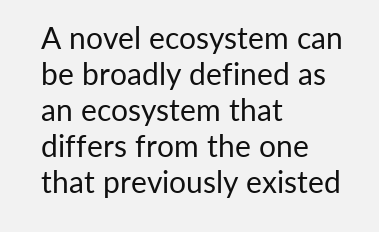A novel ecosystem can be broadly defined as an ecosystem that differs from the one that previously existed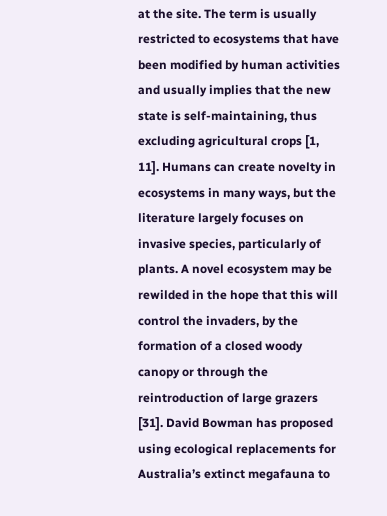at the site. The term is usually restricted to ecosystems that have been modified by human activities and usually implies that the new state is self-maintaining, thus excluding agricultural crops [1, 11]. Humans can create novelty in ecosystems in many ways, but the literature largely focuses on invasive species, particularly of plants. A novel ecosystem may be rewilded in the hope that this will control the invaders, by the formation of a closed woody canopy or through the reintroduction of large grazers [31]. David Bowman has proposed using ecological replacements for Australia’s extinct megafauna to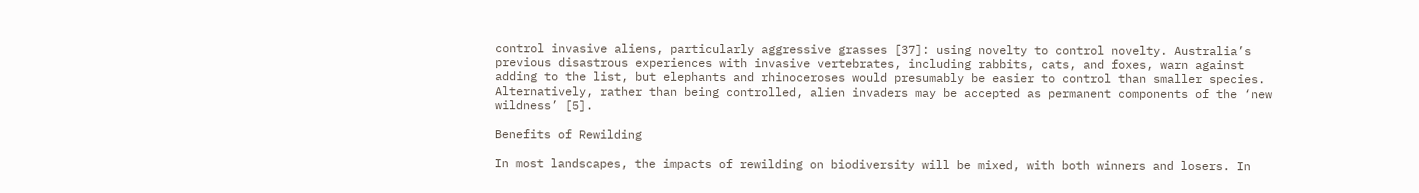control invasive aliens, particularly aggressive grasses [37]: using novelty to control novelty. Australia’s previous disastrous experiences with invasive vertebrates, including rabbits, cats, and foxes, warn against adding to the list, but elephants and rhinoceroses would presumably be easier to control than smaller species. Alternatively, rather than being controlled, alien invaders may be accepted as permanent components of the ‘new wildness’ [5].

Benefits of Rewilding

In most landscapes, the impacts of rewilding on biodiversity will be mixed, with both winners and losers. In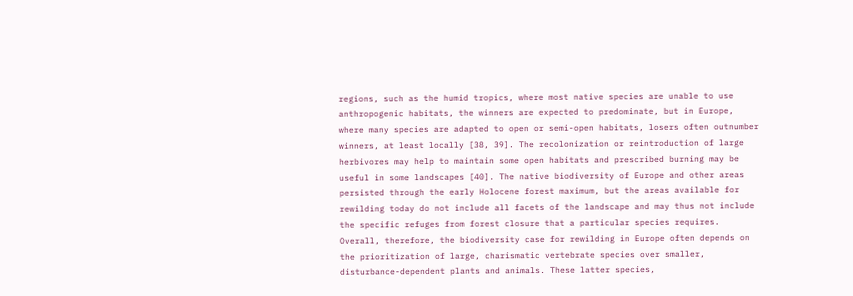regions, such as the humid tropics, where most native species are unable to use anthropogenic habitats, the winners are expected to predominate, but in Europe, where many species are adapted to open or semi-open habitats, losers often outnumber winners, at least locally [38, 39]. The recolonization or reintroduction of large herbivores may help to maintain some open habitats and prescribed burning may be useful in some landscapes [40]. The native biodiversity of Europe and other areas persisted through the early Holocene forest maximum, but the areas available for rewilding today do not include all facets of the landscape and may thus not include the specific refuges from forest closure that a particular species requires. Overall, therefore, the biodiversity case for rewilding in Europe often depends on the prioritization of large, charismatic vertebrate species over smaller, disturbance-dependent plants and animals. These latter species,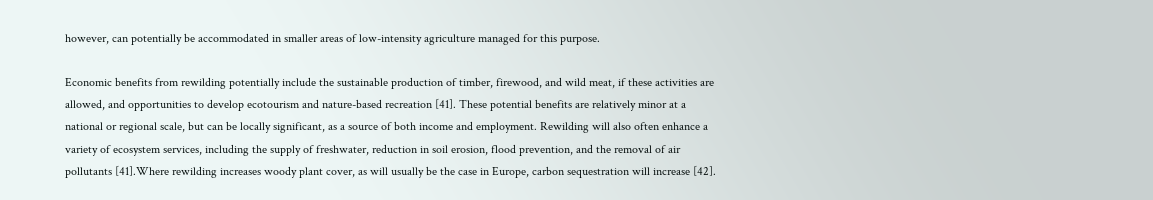however, can potentially be accommodated in smaller areas of low-intensity agriculture managed for this purpose.

Economic benefits from rewilding potentially include the sustainable production of timber, firewood, and wild meat, if these activities are allowed, and opportunities to develop ecotourism and nature-based recreation [41]. These potential benefits are relatively minor at a national or regional scale, but can be locally significant, as a source of both income and employment. Rewilding will also often enhance a variety of ecosystem services, including the supply of freshwater, reduction in soil erosion, flood prevention, and the removal of air pollutants [41].Where rewilding increases woody plant cover, as will usually be the case in Europe, carbon sequestration will increase [42].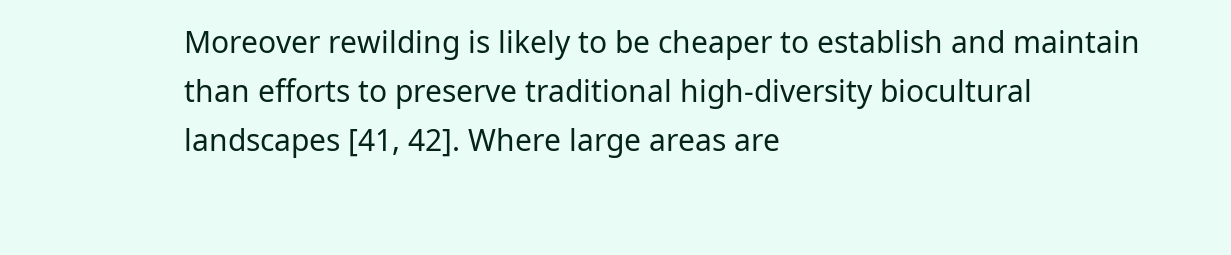Moreover rewilding is likely to be cheaper to establish and maintain than efforts to preserve traditional high-diversity biocultural landscapes [41, 42]. Where large areas are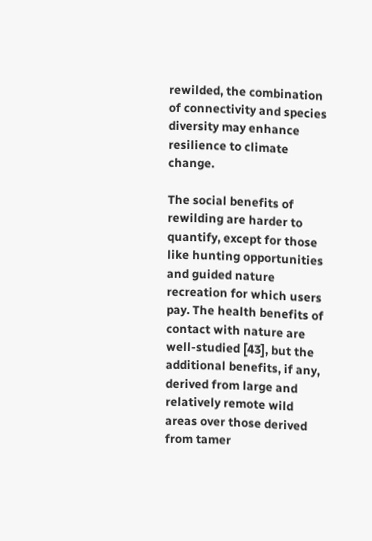rewilded, the combination of connectivity and species diversity may enhance resilience to climate change.

The social benefits of rewilding are harder to quantify, except for those like hunting opportunities and guided nature recreation for which users pay. The health benefits of contact with nature are well-studied [43], but the additional benefits, if any, derived from large and relatively remote wild areas over those derived from tamer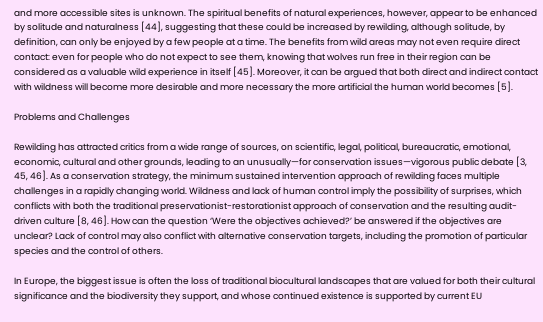and more accessible sites is unknown. The spiritual benefits of natural experiences, however, appear to be enhanced by solitude and naturalness [44], suggesting that these could be increased by rewilding, although solitude, by definition, can only be enjoyed by a few people at a time. The benefits from wild areas may not even require direct contact: even for people who do not expect to see them, knowing that wolves run free in their region can be considered as a valuable wild experience in itself [45]. Moreover, it can be argued that both direct and indirect contact with wildness will become more desirable and more necessary the more artificial the human world becomes [5].

Problems and Challenges

Rewilding has attracted critics from a wide range of sources, on scientific, legal, political, bureaucratic, emotional, economic, cultural and other grounds, leading to an unusually—for conservation issues—vigorous public debate [3, 45, 46]. As a conservation strategy, the minimum sustained intervention approach of rewilding faces multiple challenges in a rapidly changing world. Wildness and lack of human control imply the possibility of surprises, which conflicts with both the traditional preservationist-restorationist approach of conservation and the resulting audit-driven culture [8, 46]. How can the question ‘Were the objectives achieved?’ be answered if the objectives are unclear? Lack of control may also conflict with alternative conservation targets, including the promotion of particular species and the control of others.

In Europe, the biggest issue is often the loss of traditional biocultural landscapes that are valued for both their cultural significance and the biodiversity they support, and whose continued existence is supported by current EU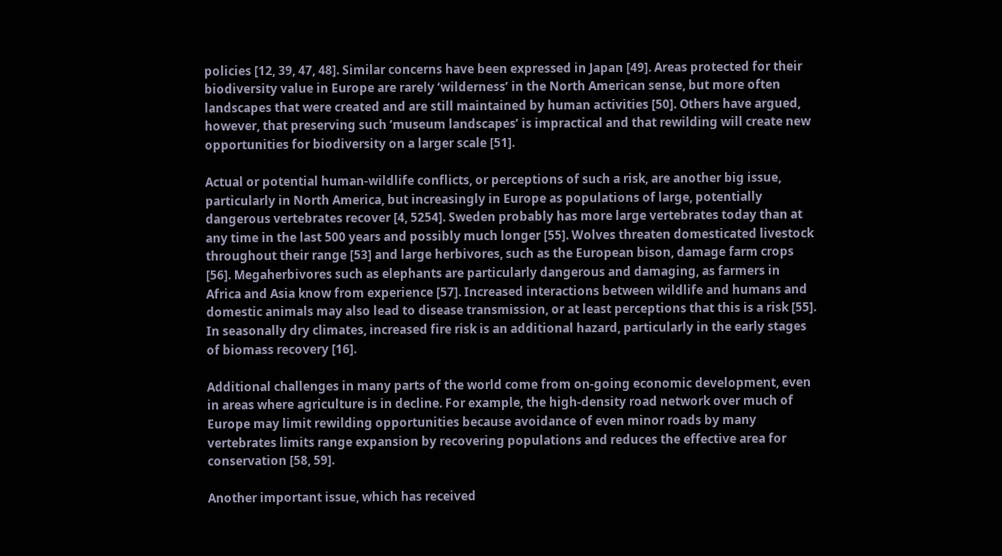policies [12, 39, 47, 48]. Similar concerns have been expressed in Japan [49]. Areas protected for their biodiversity value in Europe are rarely ‘wilderness’ in the North American sense, but more often landscapes that were created and are still maintained by human activities [50]. Others have argued, however, that preserving such ‘museum landscapes’ is impractical and that rewilding will create new opportunities for biodiversity on a larger scale [51].

Actual or potential human-wildlife conflicts, or perceptions of such a risk, are another big issue, particularly in North America, but increasingly in Europe as populations of large, potentially dangerous vertebrates recover [4, 5254]. Sweden probably has more large vertebrates today than at any time in the last 500 years and possibly much longer [55]. Wolves threaten domesticated livestock throughout their range [53] and large herbivores, such as the European bison, damage farm crops [56]. Megaherbivores such as elephants are particularly dangerous and damaging, as farmers in Africa and Asia know from experience [57]. Increased interactions between wildlife and humans and domestic animals may also lead to disease transmission, or at least perceptions that this is a risk [55]. In seasonally dry climates, increased fire risk is an additional hazard, particularly in the early stages of biomass recovery [16].

Additional challenges in many parts of the world come from on-going economic development, even in areas where agriculture is in decline. For example, the high-density road network over much of Europe may limit rewilding opportunities because avoidance of even minor roads by many vertebrates limits range expansion by recovering populations and reduces the effective area for conservation [58, 59].

Another important issue, which has received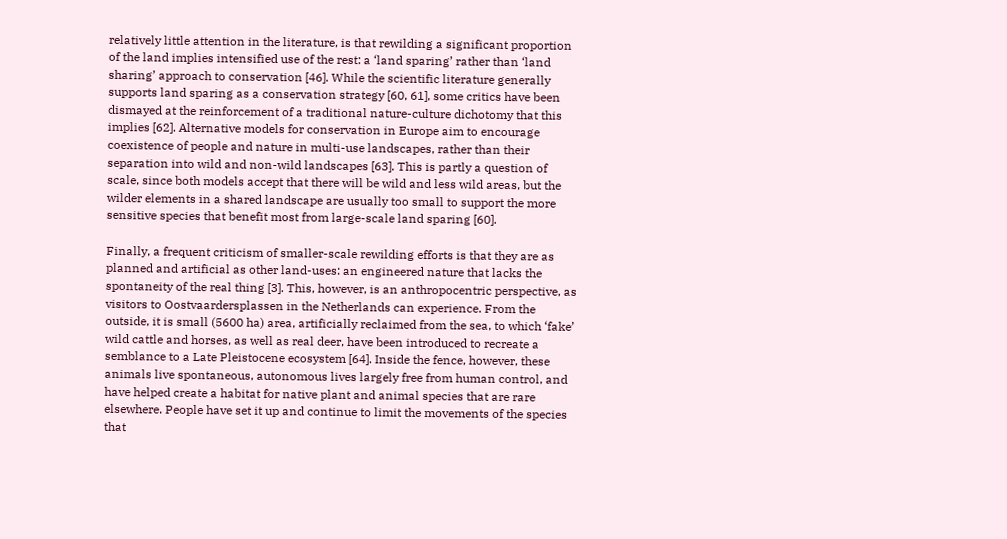relatively little attention in the literature, is that rewilding a significant proportion of the land implies intensified use of the rest: a ‘land sparing’ rather than ‘land sharing’ approach to conservation [46]. While the scientific literature generally supports land sparing as a conservation strategy [60, 61], some critics have been dismayed at the reinforcement of a traditional nature-culture dichotomy that this implies [62]. Alternative models for conservation in Europe aim to encourage coexistence of people and nature in multi-use landscapes, rather than their separation into wild and non-wild landscapes [63]. This is partly a question of scale, since both models accept that there will be wild and less wild areas, but the wilder elements in a shared landscape are usually too small to support the more sensitive species that benefit most from large-scale land sparing [60].

Finally, a frequent criticism of smaller-scale rewilding efforts is that they are as planned and artificial as other land-uses: an engineered nature that lacks the spontaneity of the real thing [3]. This, however, is an anthropocentric perspective, as visitors to Oostvaardersplassen in the Netherlands can experience. From the outside, it is small (5600 ha) area, artificially reclaimed from the sea, to which ‘fake’ wild cattle and horses, as well as real deer, have been introduced to recreate a semblance to a Late Pleistocene ecosystem [64]. Inside the fence, however, these animals live spontaneous, autonomous lives largely free from human control, and have helped create a habitat for native plant and animal species that are rare elsewhere. People have set it up and continue to limit the movements of the species that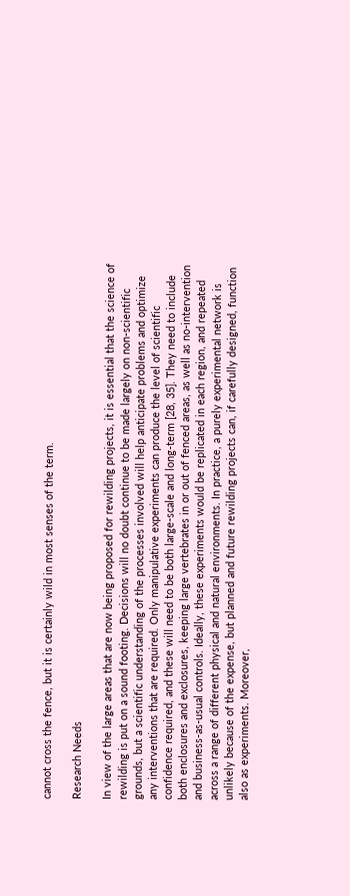cannot cross the fence, but it is certainly wild in most senses of the term.

Research Needs

In view of the large areas that are now being proposed for rewilding projects, it is essential that the science of rewilding is put on a sound footing. Decisions will no doubt continue to be made largely on non-scientific grounds, but a scientific understanding of the processes involved will help anticipate problems and optimize any interventions that are required. Only manipulative experiments can produce the level of scientific confidence required, and these will need to be both large-scale and long-term [28, 35]. They need to include both enclosures and exclosures, keeping large vertebrates in or out of fenced areas, as well as no-intervention and business-as-usual controls. Ideally, these experiments would be replicated in each region, and repeated across a range of different physical and natural environments. In practice, a purely experimental network is unlikely because of the expense, but planned and future rewilding projects can, if carefully designed, function also as experiments. Moreover,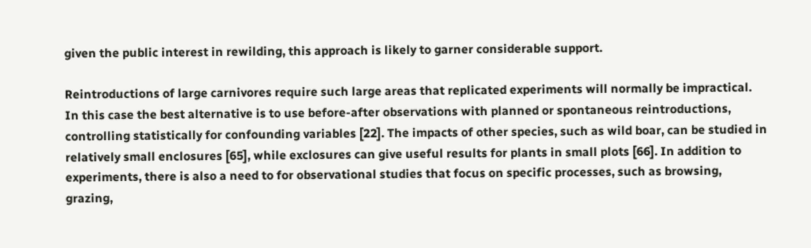given the public interest in rewilding, this approach is likely to garner considerable support.

Reintroductions of large carnivores require such large areas that replicated experiments will normally be impractical. In this case the best alternative is to use before-after observations with planned or spontaneous reintroductions, controlling statistically for confounding variables [22]. The impacts of other species, such as wild boar, can be studied in relatively small enclosures [65], while exclosures can give useful results for plants in small plots [66]. In addition to experiments, there is also a need to for observational studies that focus on specific processes, such as browsing, grazing,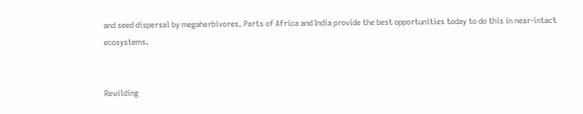and seed dispersal by megaherbivores. Parts of Africa and India provide the best opportunities today to do this in near-intact ecosystems.


Rewilding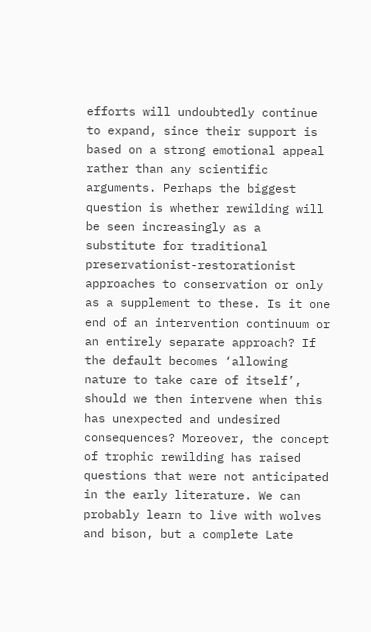efforts will undoubtedly continue to expand, since their support is based on a strong emotional appeal rather than any scientific arguments. Perhaps the biggest question is whether rewilding will be seen increasingly as a substitute for traditional preservationist-restorationist approaches to conservation or only as a supplement to these. Is it one end of an intervention continuum or an entirely separate approach? If the default becomes ‘allowing nature to take care of itself’, should we then intervene when this has unexpected and undesired consequences? Moreover, the concept of trophic rewilding has raised questions that were not anticipated in the early literature. We can probably learn to live with wolves and bison, but a complete Late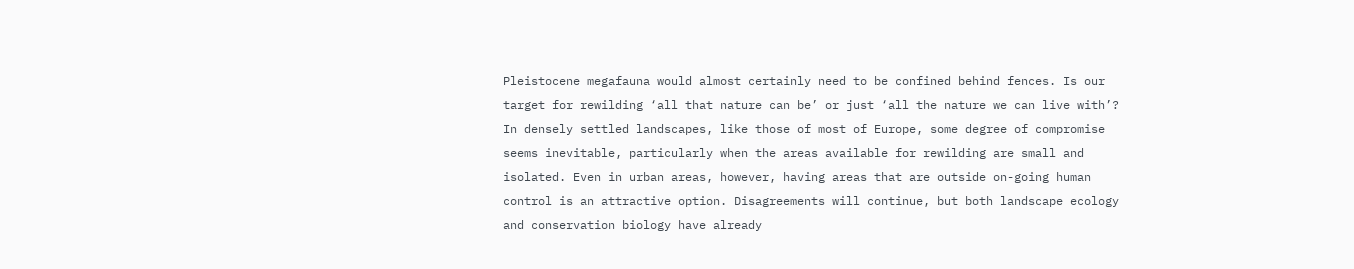Pleistocene megafauna would almost certainly need to be confined behind fences. Is our target for rewilding ‘all that nature can be’ or just ‘all the nature we can live with’? In densely settled landscapes, like those of most of Europe, some degree of compromise seems inevitable, particularly when the areas available for rewilding are small and isolated. Even in urban areas, however, having areas that are outside on-going human control is an attractive option. Disagreements will continue, but both landscape ecology and conservation biology have already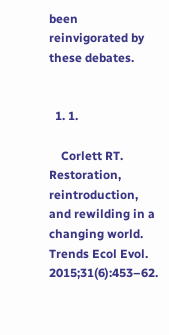been reinvigorated by these debates.


  1. 1.

    Corlett RT. Restoration, reintroduction, and rewilding in a changing world. Trends Ecol Evol. 2015;31(6):453–62.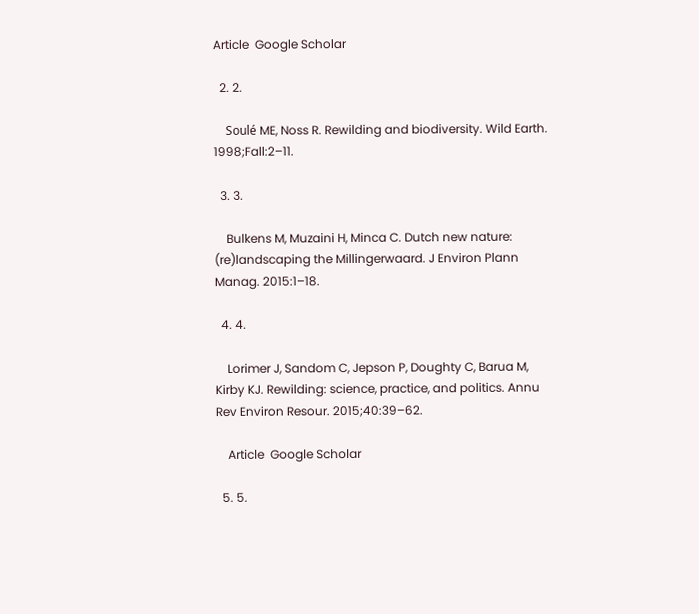Article  Google Scholar

  2. 2.

    Soulé ME, Noss R. Rewilding and biodiversity. Wild Earth. 1998;Fall:2–11.

  3. 3.

    Bulkens M, Muzaini H, Minca C. Dutch new nature: (re)landscaping the Millingerwaard. J Environ Plann Manag. 2015:1–18.

  4. 4.

    Lorimer J, Sandom C, Jepson P, Doughty C, Barua M, Kirby KJ. Rewilding: science, practice, and politics. Annu Rev Environ Resour. 2015;40:39–62.

    Article  Google Scholar

  5. 5.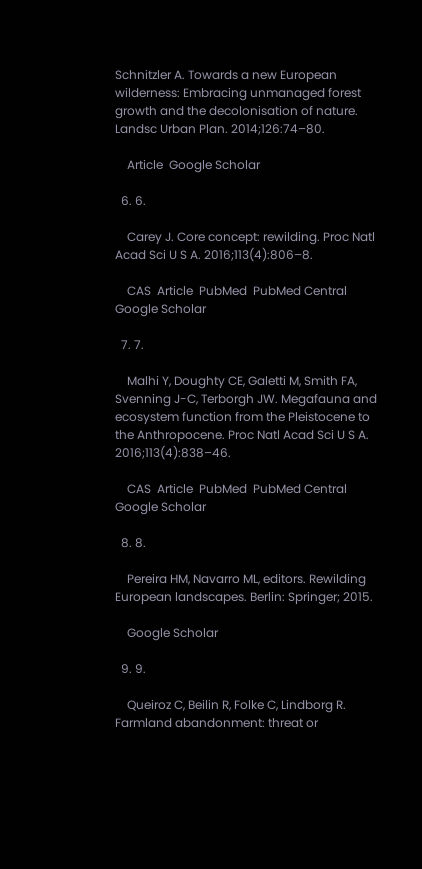Schnitzler A. Towards a new European wilderness: Embracing unmanaged forest growth and the decolonisation of nature. Landsc Urban Plan. 2014;126:74–80.

    Article  Google Scholar

  6. 6.

    Carey J. Core concept: rewilding. Proc Natl Acad Sci U S A. 2016;113(4):806–8.

    CAS  Article  PubMed  PubMed Central  Google Scholar

  7. 7.

    Malhi Y, Doughty CE, Galetti M, Smith FA, Svenning J-C, Terborgh JW. Megafauna and ecosystem function from the Pleistocene to the Anthropocene. Proc Natl Acad Sci U S A. 2016;113(4):838–46.

    CAS  Article  PubMed  PubMed Central  Google Scholar

  8. 8.

    Pereira HM, Navarro ML, editors. Rewilding European landscapes. Berlin: Springer; 2015.

    Google Scholar

  9. 9.

    Queiroz C, Beilin R, Folke C, Lindborg R. Farmland abandonment: threat or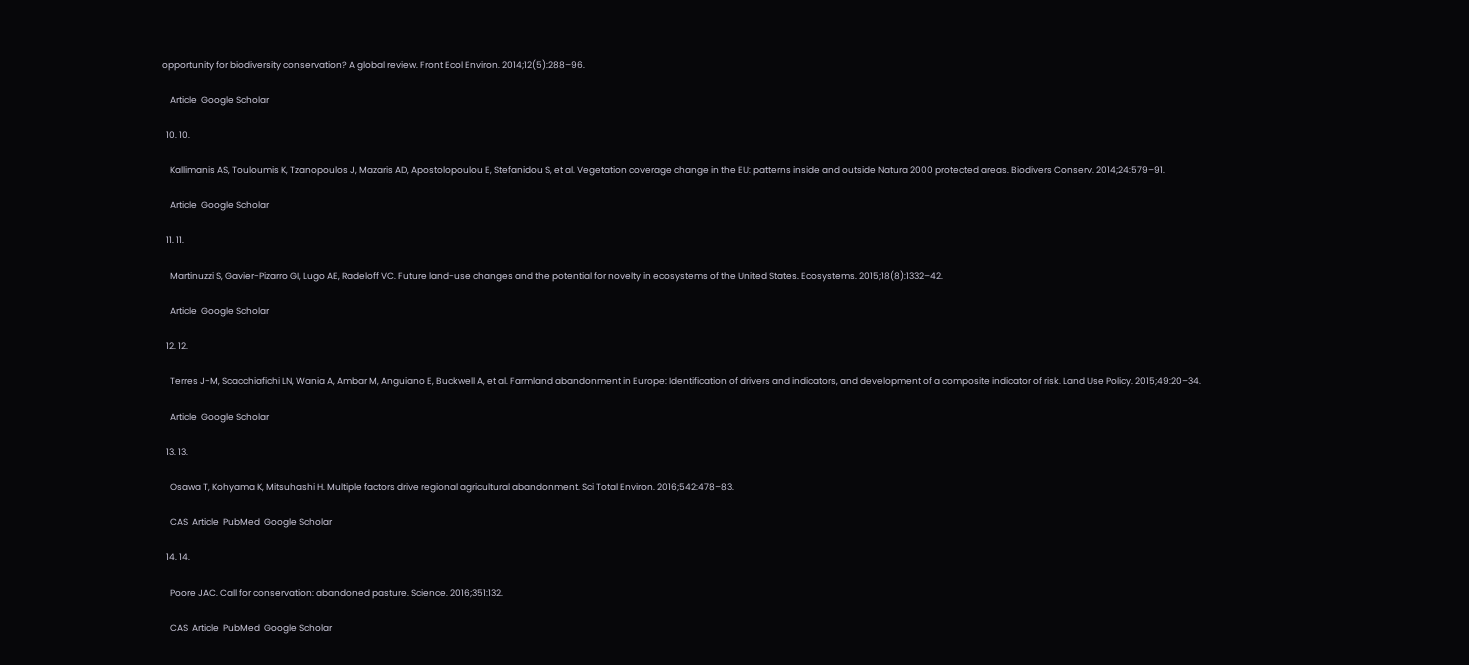opportunity for biodiversity conservation? A global review. Front Ecol Environ. 2014;12(5):288–96.

    Article  Google Scholar

  10. 10.

    Kallimanis AS, Touloumis K, Tzanopoulos J, Mazaris AD, Apostolopoulou E, Stefanidou S, et al. Vegetation coverage change in the EU: patterns inside and outside Natura 2000 protected areas. Biodivers Conserv. 2014;24:579–91.

    Article  Google Scholar

  11. 11.

    Martinuzzi S, Gavier-Pizarro GI, Lugo AE, Radeloff VC. Future land-use changes and the potential for novelty in ecosystems of the United States. Ecosystems. 2015;18(8):1332–42.

    Article  Google Scholar

  12. 12.

    Terres J-M, Scacchiafichi LN, Wania A, Ambar M, Anguiano E, Buckwell A, et al. Farmland abandonment in Europe: Identification of drivers and indicators, and development of a composite indicator of risk. Land Use Policy. 2015;49:20–34.

    Article  Google Scholar

  13. 13.

    Osawa T, Kohyama K, Mitsuhashi H. Multiple factors drive regional agricultural abandonment. Sci Total Environ. 2016;542:478–83.

    CAS  Article  PubMed  Google Scholar

  14. 14.

    Poore JAC. Call for conservation: abandoned pasture. Science. 2016;351:132.

    CAS  Article  PubMed  Google Scholar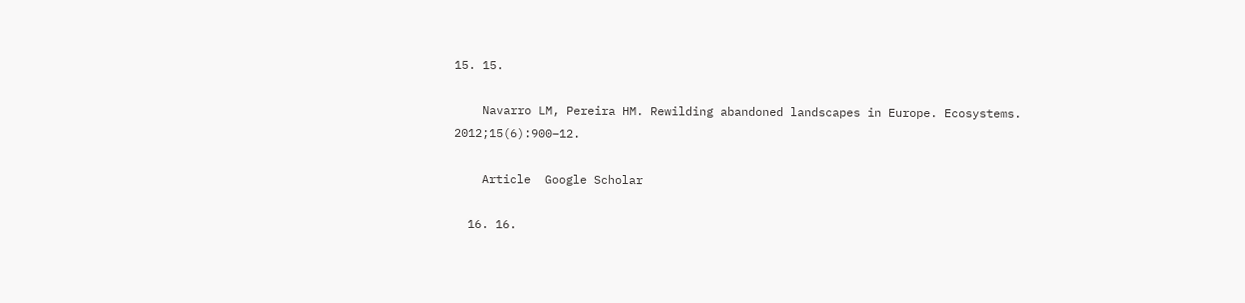15. 15.

    Navarro LM, Pereira HM. Rewilding abandoned landscapes in Europe. Ecosystems. 2012;15(6):900–12.

    Article  Google Scholar

  16. 16.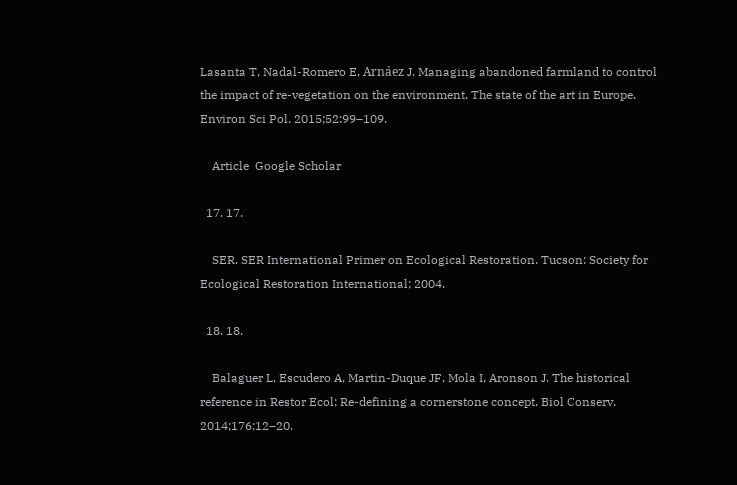Lasanta T, Nadal-Romero E, Arnáez J. Managing abandoned farmland to control the impact of re-vegetation on the environment. The state of the art in Europe. Environ Sci Pol. 2015;52:99–109.

    Article  Google Scholar

  17. 17.

    SER. SER International Primer on Ecological Restoration. Tucson: Society for Ecological Restoration International; 2004.

  18. 18.

    Balaguer L, Escudero A, Martin-Duque JF, Mola I, Aronson J. The historical reference in Restor Ecol: Re-defining a cornerstone concept. Biol Conserv. 2014;176:12–20.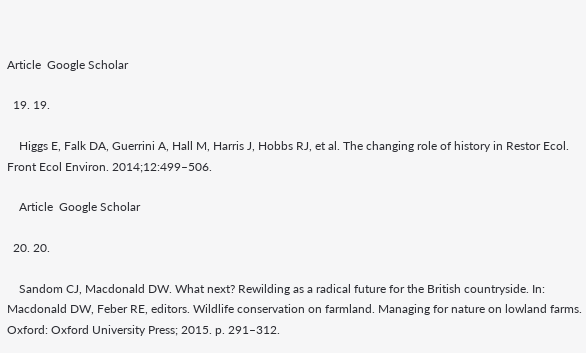Article  Google Scholar

  19. 19.

    Higgs E, Falk DA, Guerrini A, Hall M, Harris J, Hobbs RJ, et al. The changing role of history in Restor Ecol. Front Ecol Environ. 2014;12:499–506.

    Article  Google Scholar

  20. 20.

    Sandom CJ, Macdonald DW. What next? Rewilding as a radical future for the British countryside. In: Macdonald DW, Feber RE, editors. Wildlife conservation on farmland. Managing for nature on lowland farms. Oxford: Oxford University Press; 2015. p. 291–312.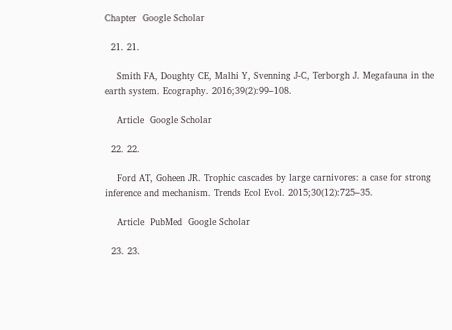Chapter  Google Scholar

  21. 21.

    Smith FA, Doughty CE, Malhi Y, Svenning J-C, Terborgh J. Megafauna in the earth system. Ecography. 2016;39(2):99–108.

    Article  Google Scholar

  22. 22.

    Ford AT, Goheen JR. Trophic cascades by large carnivores: a case for strong inference and mechanism. Trends Ecol Evol. 2015;30(12):725–35.

    Article  PubMed  Google Scholar

  23. 23.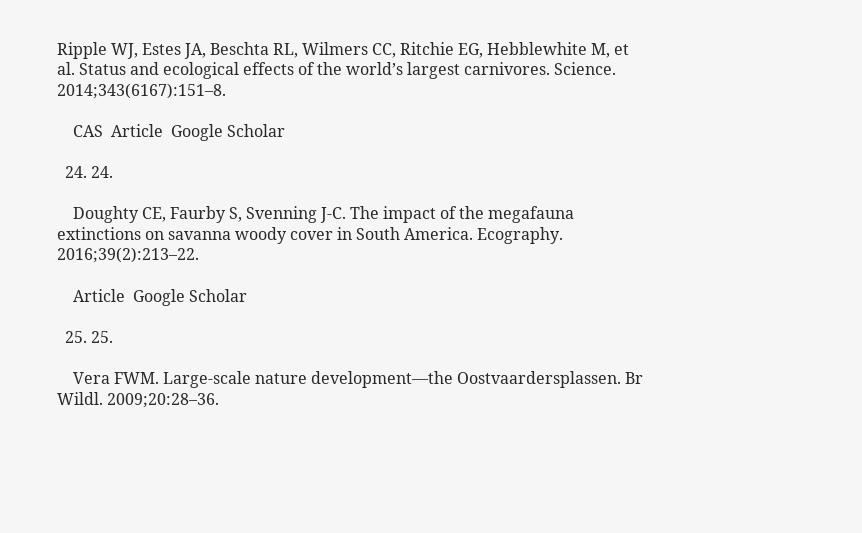Ripple WJ, Estes JA, Beschta RL, Wilmers CC, Ritchie EG, Hebblewhite M, et al. Status and ecological effects of the world’s largest carnivores. Science. 2014;343(6167):151–8.

    CAS  Article  Google Scholar

  24. 24.

    Doughty CE, Faurby S, Svenning J-C. The impact of the megafauna extinctions on savanna woody cover in South America. Ecography. 2016;39(2):213–22.

    Article  Google Scholar

  25. 25.

    Vera FWM. Large-scale nature development—the Oostvaardersplassen. Br Wildl. 2009;20:28–36.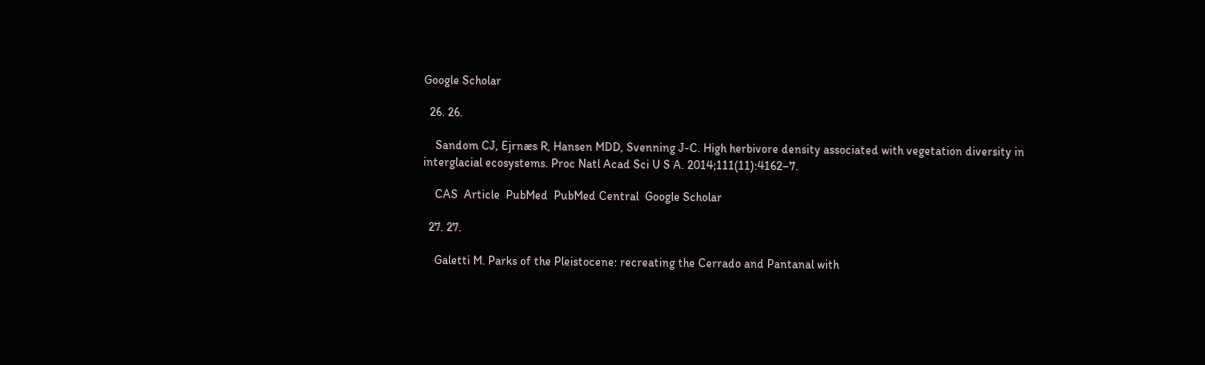Google Scholar

  26. 26.

    Sandom CJ, Ejrnæs R, Hansen MDD, Svenning J-C. High herbivore density associated with vegetation diversity in interglacial ecosystems. Proc Natl Acad Sci U S A. 2014;111(11):4162–7.

    CAS  Article  PubMed  PubMed Central  Google Scholar

  27. 27.

    Galetti M. Parks of the Pleistocene: recreating the Cerrado and Pantanal with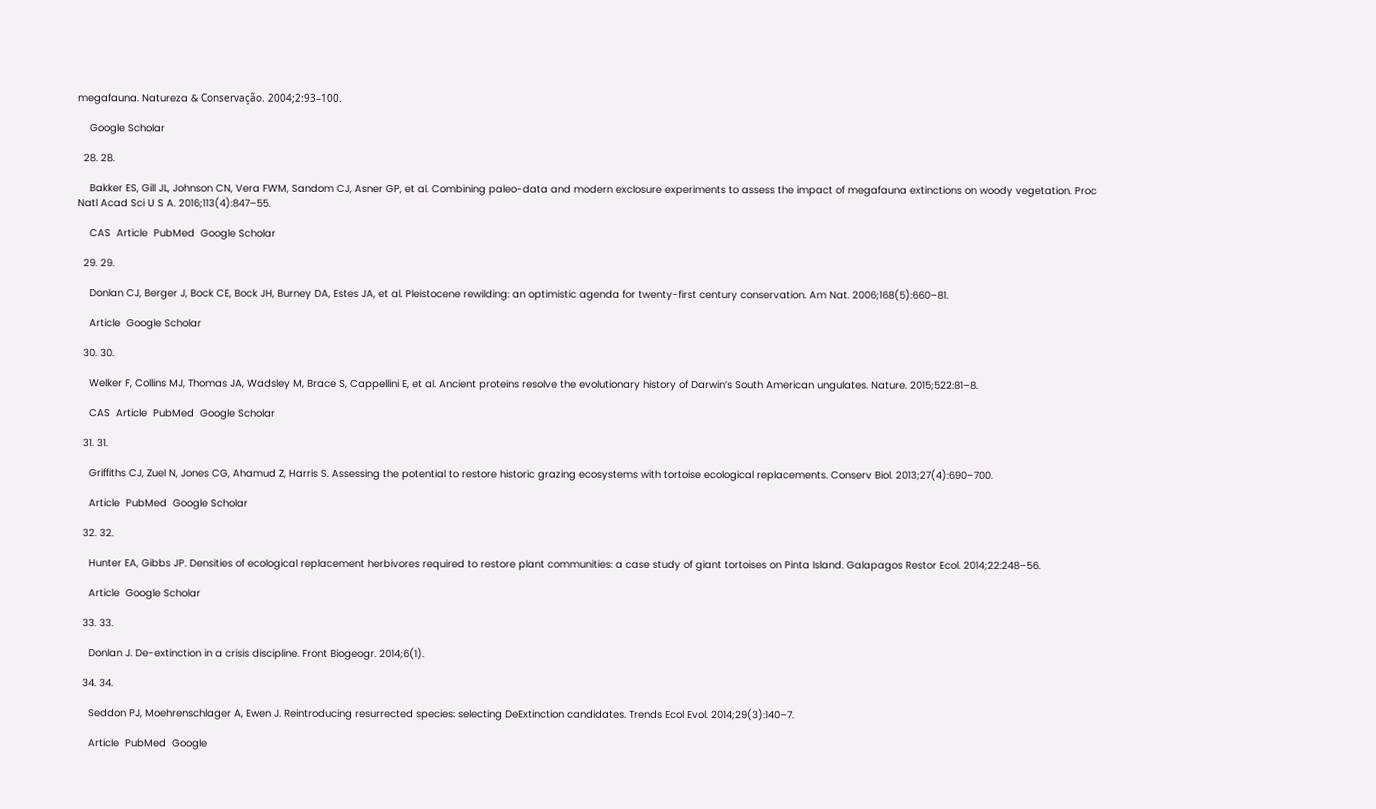megafauna. Natureza & Conservação. 2004;2:93–100.

    Google Scholar

  28. 28.

    Bakker ES, Gill JL, Johnson CN, Vera FWM, Sandom CJ, Asner GP, et al. Combining paleo-data and modern exclosure experiments to assess the impact of megafauna extinctions on woody vegetation. Proc Natl Acad Sci U S A. 2016;113(4):847–55.

    CAS  Article  PubMed  Google Scholar

  29. 29.

    Donlan CJ, Berger J, Bock CE, Bock JH, Burney DA, Estes JA, et al. Pleistocene rewilding: an optimistic agenda for twenty-first century conservation. Am Nat. 2006;168(5):660–81.

    Article  Google Scholar

  30. 30.

    Welker F, Collins MJ, Thomas JA, Wadsley M, Brace S, Cappellini E, et al. Ancient proteins resolve the evolutionary history of Darwin’s South American ungulates. Nature. 2015;522:81–8.

    CAS  Article  PubMed  Google Scholar

  31. 31.

    Griffiths CJ, Zuel N, Jones CG, Ahamud Z, Harris S. Assessing the potential to restore historic grazing ecosystems with tortoise ecological replacements. Conserv Biol. 2013;27(4):690–700.

    Article  PubMed  Google Scholar

  32. 32.

    Hunter EA, Gibbs JP. Densities of ecological replacement herbivores required to restore plant communities: a case study of giant tortoises on Pinta Island. Galapagos Restor Ecol. 2014;22:248–56.

    Article  Google Scholar

  33. 33.

    Donlan J. De-extinction in a crisis discipline. Front Biogeogr. 2014;6(1).

  34. 34.

    Seddon PJ, Moehrenschlager A, Ewen J. Reintroducing resurrected species: selecting DeExtinction candidates. Trends Ecol Evol. 2014;29(3):140–7.

    Article  PubMed  Google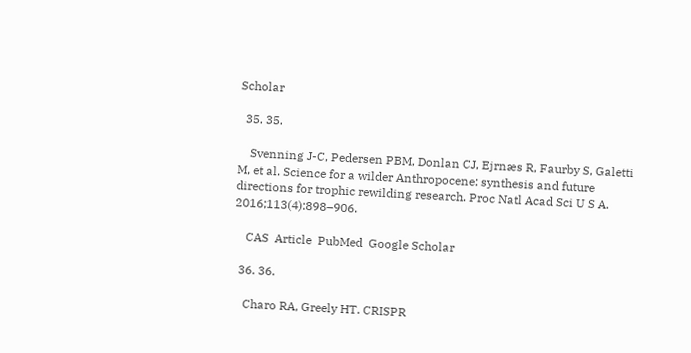Scholar

  35. 35.

    Svenning J-C, Pedersen PBM, Donlan CJ, Ejrnæs R, Faurby S, Galetti M, et al. Science for a wilder Anthropocene: synthesis and future directions for trophic rewilding research. Proc Natl Acad Sci U S A. 2016;113(4):898–906.

    CAS  Article  PubMed  Google Scholar

  36. 36.

    Charo RA, Greely HT. CRISPR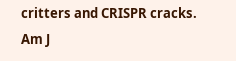critters and CRISPR cracks. Am J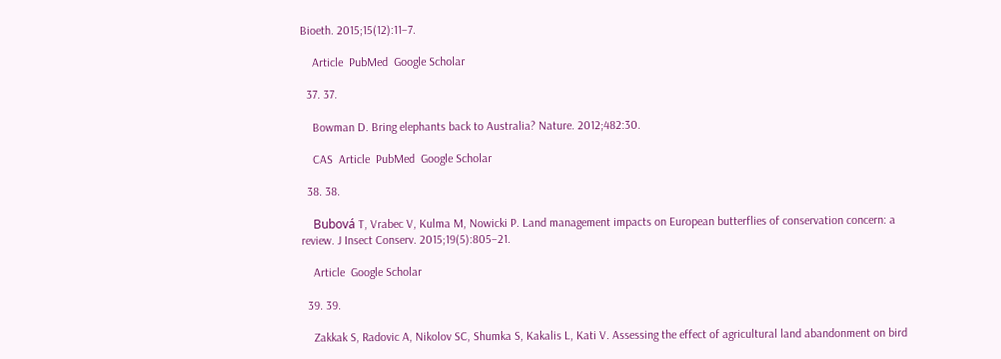Bioeth. 2015;15(12):11–7.

    Article  PubMed  Google Scholar

  37. 37.

    Bowman D. Bring elephants back to Australia? Nature. 2012;482:30.

    CAS  Article  PubMed  Google Scholar

  38. 38.

    Bubová T, Vrabec V, Kulma M, Nowicki P. Land management impacts on European butterflies of conservation concern: a review. J Insect Conserv. 2015;19(5):805–21.

    Article  Google Scholar

  39. 39.

    Zakkak S, Radovic A, Nikolov SC, Shumka S, Kakalis L, Kati V. Assessing the effect of agricultural land abandonment on bird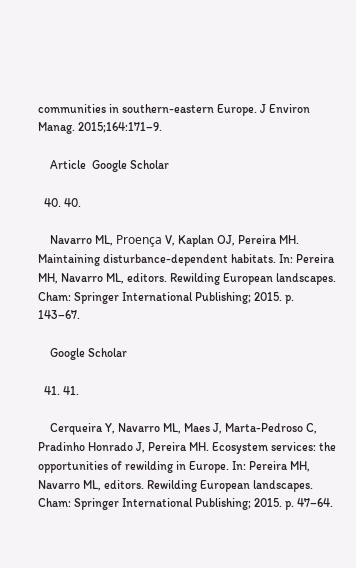communities in southern-eastern Europe. J Environ Manag. 2015;164:171–9.

    Article  Google Scholar

  40. 40.

    Navarro ML, Proença V, Kaplan OJ, Pereira MH. Maintaining disturbance-dependent habitats. In: Pereira MH, Navarro ML, editors. Rewilding European landscapes. Cham: Springer International Publishing; 2015. p. 143–67.

    Google Scholar

  41. 41.

    Cerqueira Y, Navarro ML, Maes J, Marta-Pedroso C, Pradinho Honrado J, Pereira MH. Ecosystem services: the opportunities of rewilding in Europe. In: Pereira MH, Navarro ML, editors. Rewilding European landscapes. Cham: Springer International Publishing; 2015. p. 47–64.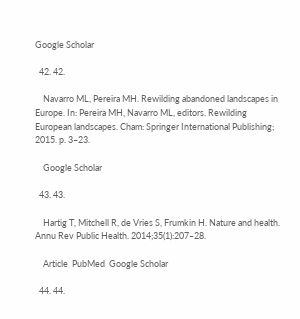Google Scholar

  42. 42.

    Navarro ML, Pereira MH. Rewilding abandoned landscapes in Europe. In: Pereira MH, Navarro ML, editors. Rewilding European landscapes. Cham: Springer International Publishing; 2015. p. 3–23.

    Google Scholar

  43. 43.

    Hartig T, Mitchell R, de Vries S, Frumkin H. Nature and health. Annu Rev Public Health. 2014;35(1):207–28.

    Article  PubMed  Google Scholar

  44. 44.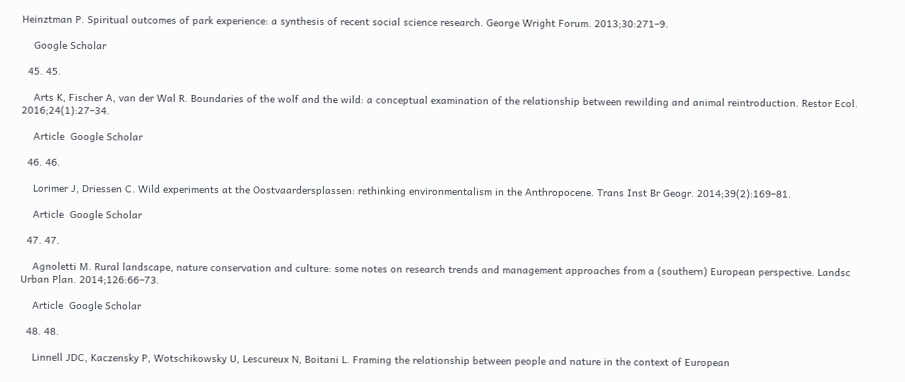Heinztman P. Spiritual outcomes of park experience: a synthesis of recent social science research. George Wright Forum. 2013;30:271–9.

    Google Scholar

  45. 45.

    Arts K, Fischer A, van der Wal R. Boundaries of the wolf and the wild: a conceptual examination of the relationship between rewilding and animal reintroduction. Restor Ecol. 2016;24(1):27–34.

    Article  Google Scholar

  46. 46.

    Lorimer J, Driessen C. Wild experiments at the Oostvaardersplassen: rethinking environmentalism in the Anthropocene. Trans Inst Br Geogr. 2014;39(2):169–81.

    Article  Google Scholar

  47. 47.

    Agnoletti M. Rural landscape, nature conservation and culture: some notes on research trends and management approaches from a (southern) European perspective. Landsc Urban Plan. 2014;126:66–73.

    Article  Google Scholar

  48. 48.

    Linnell JDC, Kaczensky P, Wotschikowsky U, Lescureux N, Boitani L. Framing the relationship between people and nature in the context of European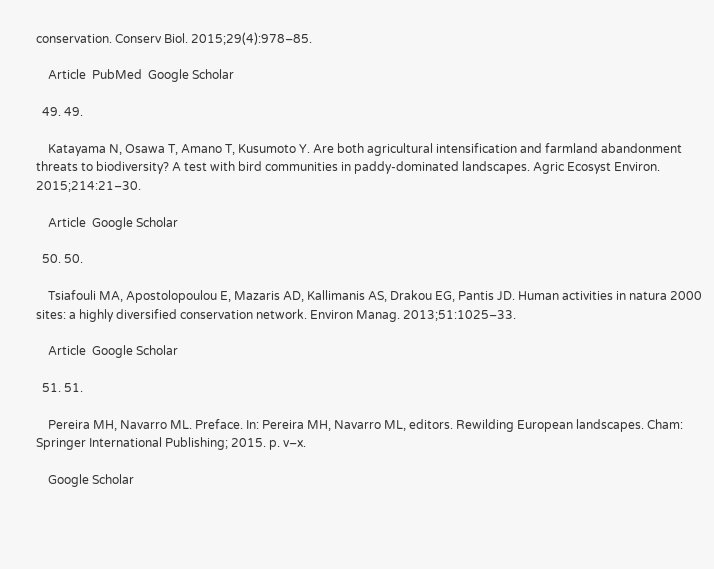conservation. Conserv Biol. 2015;29(4):978–85.

    Article  PubMed  Google Scholar

  49. 49.

    Katayama N, Osawa T, Amano T, Kusumoto Y. Are both agricultural intensification and farmland abandonment threats to biodiversity? A test with bird communities in paddy-dominated landscapes. Agric Ecosyst Environ. 2015;214:21–30.

    Article  Google Scholar

  50. 50.

    Tsiafouli MA, Apostolopoulou E, Mazaris AD, Kallimanis AS, Drakou EG, Pantis JD. Human activities in natura 2000 sites: a highly diversified conservation network. Environ Manag. 2013;51:1025–33.

    Article  Google Scholar

  51. 51.

    Pereira MH, Navarro ML. Preface. In: Pereira MH, Navarro ML, editors. Rewilding European landscapes. Cham: Springer International Publishing; 2015. p. v–x.

    Google Scholar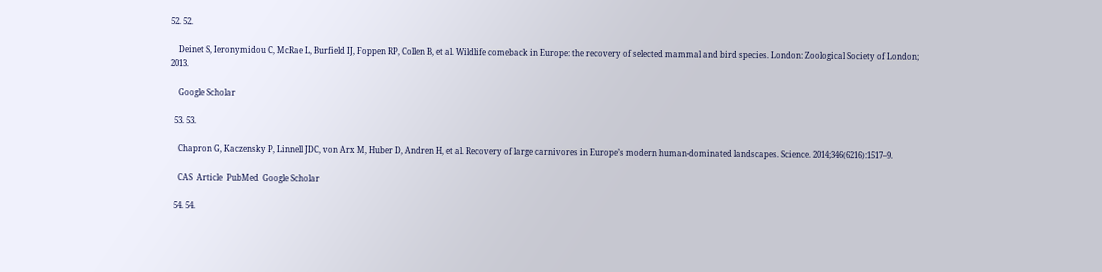52. 52.

    Deinet S, Ieronymidou C, McRae L, Burfield IJ, Foppen RP, Collen B, et al. Wildlife comeback in Europe: the recovery of selected mammal and bird species. London: Zoological Society of London; 2013.

    Google Scholar

  53. 53.

    Chapron G, Kaczensky P, Linnell JDC, von Arx M, Huber D, Andren H, et al. Recovery of large carnivores in Europe’s modern human-dominated landscapes. Science. 2014;346(6216):1517–9.

    CAS  Article  PubMed  Google Scholar

  54. 54.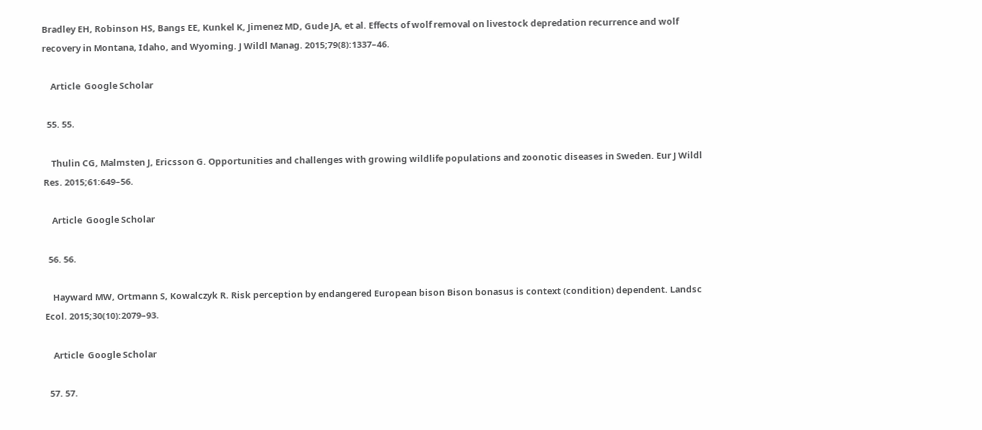Bradley EH, Robinson HS, Bangs EE, Kunkel K, Jimenez MD, Gude JA, et al. Effects of wolf removal on livestock depredation recurrence and wolf recovery in Montana, Idaho, and Wyoming. J Wildl Manag. 2015;79(8):1337–46.

    Article  Google Scholar

  55. 55.

    Thulin CG, Malmsten J, Ericsson G. Opportunities and challenges with growing wildlife populations and zoonotic diseases in Sweden. Eur J Wildl Res. 2015;61:649–56.

    Article  Google Scholar

  56. 56.

    Hayward MW, Ortmann S, Kowalczyk R. Risk perception by endangered European bison Bison bonasus is context (condition) dependent. Landsc Ecol. 2015;30(10):2079–93.

    Article  Google Scholar

  57. 57.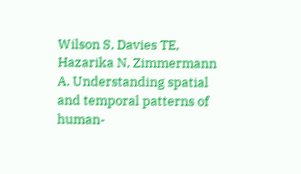Wilson S, Davies TE, Hazarika N, Zimmermann A. Understanding spatial and temporal patterns of human-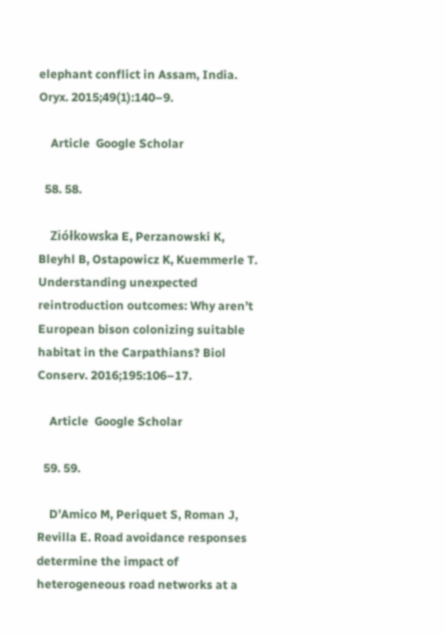elephant conflict in Assam, India. Oryx. 2015;49(1):140–9.

    Article  Google Scholar

  58. 58.

    Ziółkowska E, Perzanowski K, Bleyhl B, Ostapowicz K, Kuemmerle T. Understanding unexpected reintroduction outcomes: Why aren’t European bison colonizing suitable habitat in the Carpathians? Biol Conserv. 2016;195:106–17.

    Article  Google Scholar

  59. 59.

    D’Amico M, Periquet S, Roman J, Revilla E. Road avoidance responses determine the impact of heterogeneous road networks at a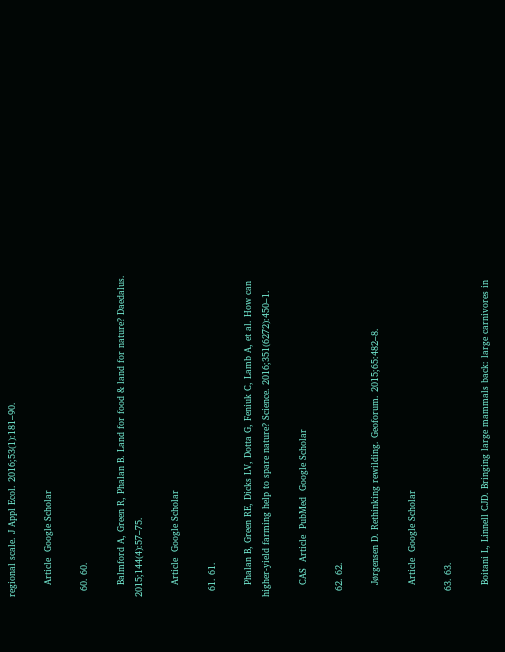regional scale. J Appl Ecol. 2016;53(1):181–90.

    Article  Google Scholar

  60. 60.

    Balmford A, Green R, Phalan B. Land for food & land for nature? Daedalus. 2015;144(4):57–75.

    Article  Google Scholar

  61. 61.

    Phalan B, Green RE, Dicks LV, Dotta G, Feniuk C, Lamb A, et al. How can higher-yield farming help to spare nature? Science. 2016;351(6272):450–1.

    CAS  Article  PubMed  Google Scholar

  62. 62.

    Jørgensen D. Rethinking rewilding. Geoforum. 2015;65:482–8.

    Article  Google Scholar

  63. 63.

    Boitani L, Linnell CJD. Bringing large mammals back: large carnivores in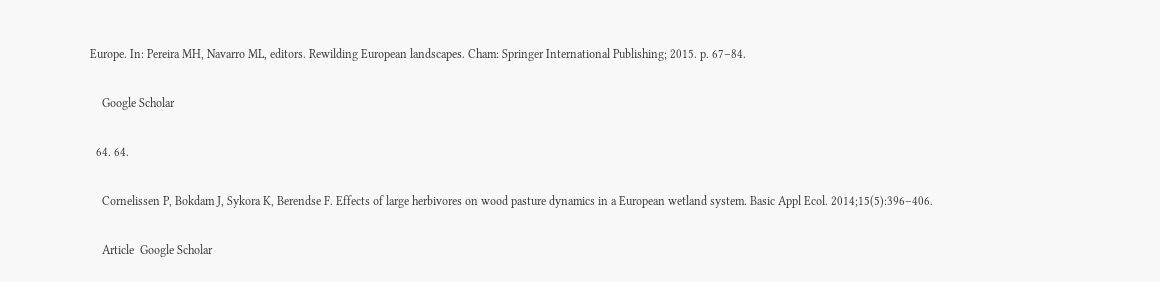Europe. In: Pereira MH, Navarro ML, editors. Rewilding European landscapes. Cham: Springer International Publishing; 2015. p. 67–84.

    Google Scholar

  64. 64.

    Cornelissen P, Bokdam J, Sykora K, Berendse F. Effects of large herbivores on wood pasture dynamics in a European wetland system. Basic Appl Ecol. 2014;15(5):396–406.

    Article  Google Scholar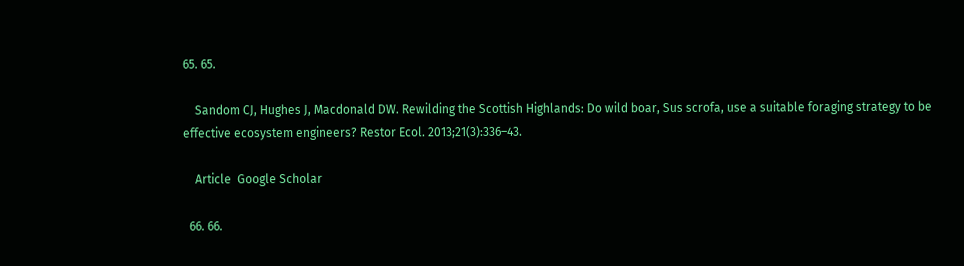65. 65.

    Sandom CJ, Hughes J, Macdonald DW. Rewilding the Scottish Highlands: Do wild boar, Sus scrofa, use a suitable foraging strategy to be effective ecosystem engineers? Restor Ecol. 2013;21(3):336–43.

    Article  Google Scholar

  66. 66.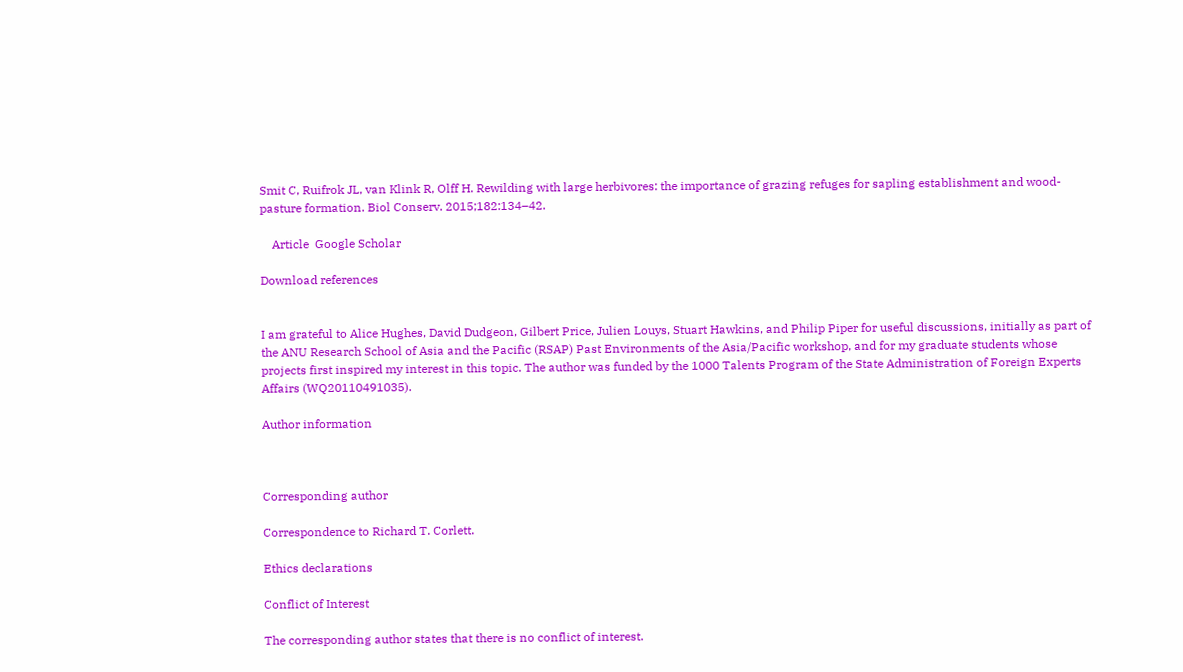Smit C, Ruifrok JL, van Klink R, Olff H. Rewilding with large herbivores: the importance of grazing refuges for sapling establishment and wood-pasture formation. Biol Conserv. 2015;182:134–42.

    Article  Google Scholar

Download references


I am grateful to Alice Hughes, David Dudgeon, Gilbert Price, Julien Louys, Stuart Hawkins, and Philip Piper for useful discussions, initially as part of the ANU Research School of Asia and the Pacific (RSAP) Past Environments of the Asia/Pacific workshop, and for my graduate students whose projects first inspired my interest in this topic. The author was funded by the 1000 Talents Program of the State Administration of Foreign Experts Affairs (WQ20110491035).

Author information



Corresponding author

Correspondence to Richard T. Corlett.

Ethics declarations

Conflict of Interest

The corresponding author states that there is no conflict of interest.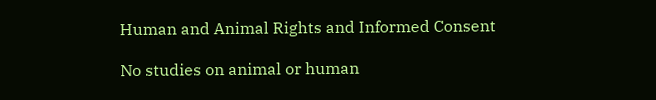Human and Animal Rights and Informed Consent

No studies on animal or human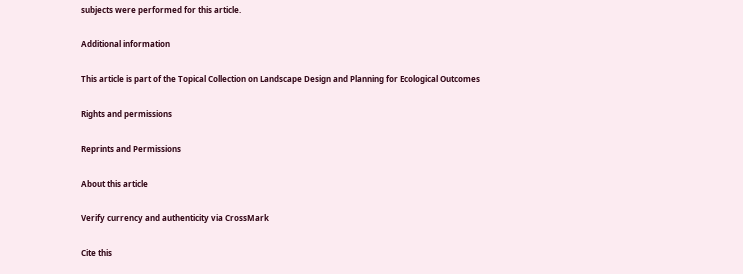subjects were performed for this article.

Additional information

This article is part of the Topical Collection on Landscape Design and Planning for Ecological Outcomes

Rights and permissions

Reprints and Permissions

About this article

Verify currency and authenticity via CrossMark

Cite this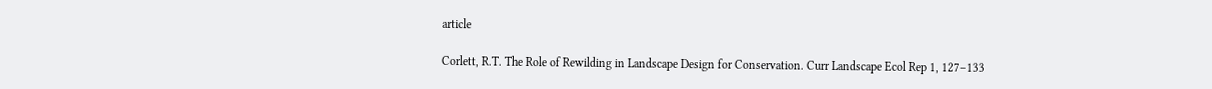article

Corlett, R.T. The Role of Rewilding in Landscape Design for Conservation. Curr Landscape Ecol Rep 1, 127–133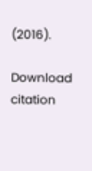(2016).

Download citation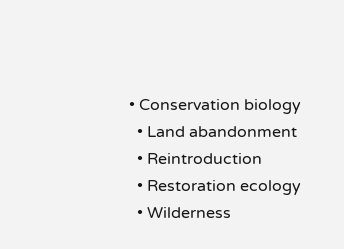• Conservation biology
  • Land abandonment
  • Reintroduction
  • Restoration ecology
  • Wilderness